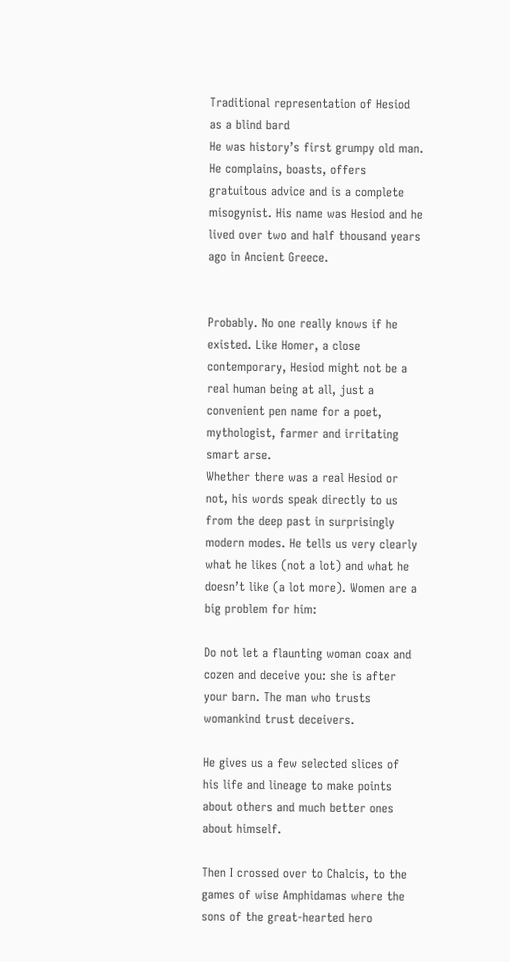Traditional representation of Hesiod as a blind bard
He was history’s first grumpy old man. He complains, boasts, offers gratuitous advice and is a complete misogynist. His name was Hesiod and he lived over two and half thousand years ago in Ancient Greece.


Probably. No one really knows if he existed. Like Homer, a close contemporary, Hesiod might not be a real human being at all, just a convenient pen name for a poet, mythologist, farmer and irritating smart arse.
Whether there was a real Hesiod or not, his words speak directly to us from the deep past in surprisingly modern modes. He tells us very clearly what he likes (not a lot) and what he doesn’t like (a lot more). Women are a big problem for him:

Do not let a flaunting woman coax and cozen and deceive you: she is after your barn. The man who trusts womankind trust deceivers.

He gives us a few selected slices of his life and lineage to make points about others and much better ones about himself.

Then I crossed over to Chalcis, to the games of wise Amphidamas where the sons of the great-hearted hero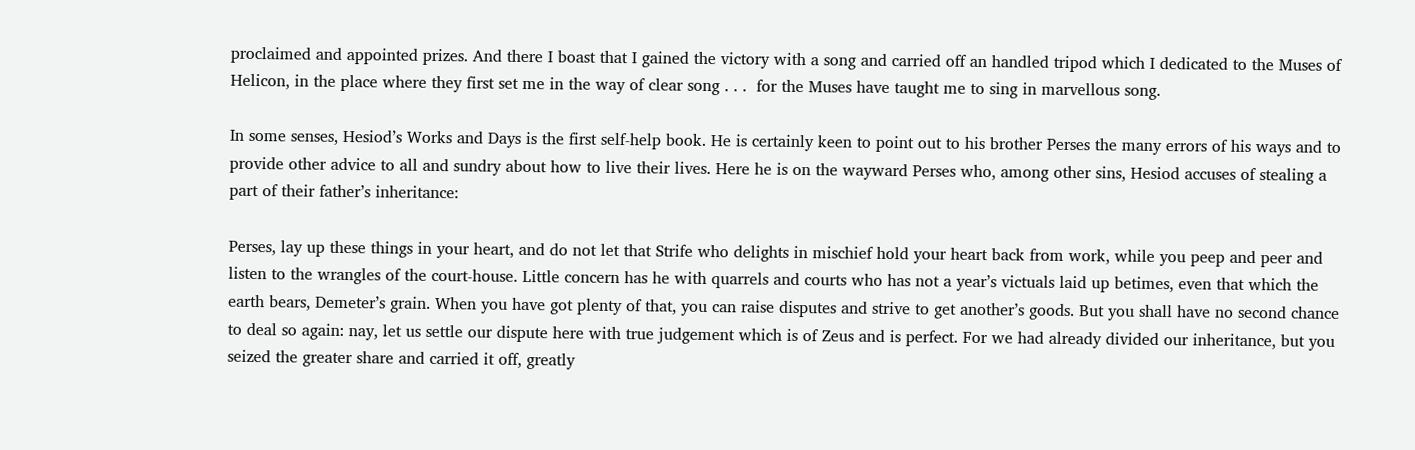proclaimed and appointed prizes. And there I boast that I gained the victory with a song and carried off an handled tripod which I dedicated to the Muses of Helicon, in the place where they first set me in the way of clear song . . .  for the Muses have taught me to sing in marvellous song.

In some senses, Hesiod’s Works and Days is the first self-help book. He is certainly keen to point out to his brother Perses the many errors of his ways and to provide other advice to all and sundry about how to live their lives. Here he is on the wayward Perses who, among other sins, Hesiod accuses of stealing a part of their father’s inheritance:

Perses, lay up these things in your heart, and do not let that Strife who delights in mischief hold your heart back from work, while you peep and peer and listen to the wrangles of the court-house. Little concern has he with quarrels and courts who has not a year’s victuals laid up betimes, even that which the earth bears, Demeter’s grain. When you have got plenty of that, you can raise disputes and strive to get another’s goods. But you shall have no second chance to deal so again: nay, let us settle our dispute here with true judgement which is of Zeus and is perfect. For we had already divided our inheritance, but you seized the greater share and carried it off, greatly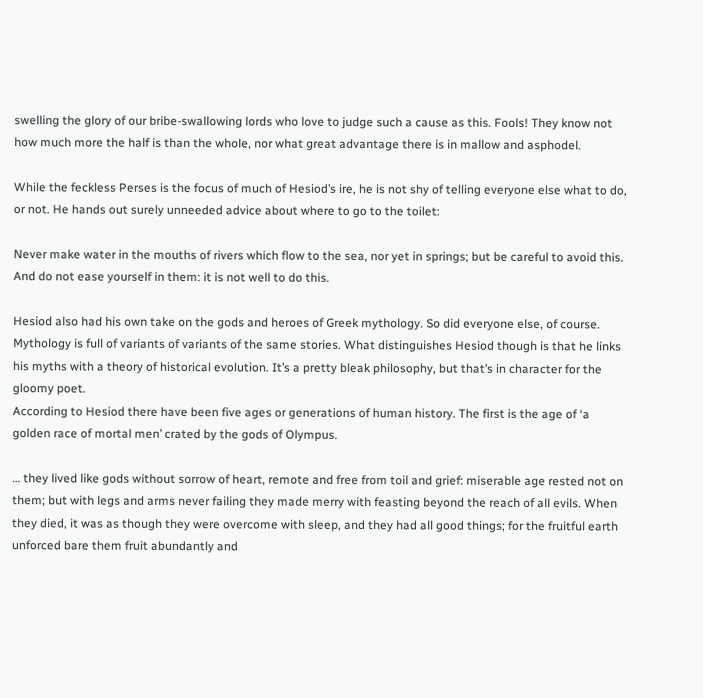swelling the glory of our bribe-swallowing lords who love to judge such a cause as this. Fools! They know not how much more the half is than the whole, nor what great advantage there is in mallow and asphodel.

While the feckless Perses is the focus of much of Hesiod’s ire, he is not shy of telling everyone else what to do, or not. He hands out surely unneeded advice about where to go to the toilet:

Never make water in the mouths of rivers which flow to the sea, nor yet in springs; but be careful to avoid this. And do not ease yourself in them: it is not well to do this.

Hesiod also had his own take on the gods and heroes of Greek mythology. So did everyone else, of course. Mythology is full of variants of variants of the same stories. What distinguishes Hesiod though is that he links his myths with a theory of historical evolution. It’s a pretty bleak philosophy, but that’s in character for the gloomy poet.
According to Hesiod there have been five ages or generations of human history. The first is the age of ‘a golden race of mortal men’ crated by the gods of Olympus.

… they lived like gods without sorrow of heart, remote and free from toil and grief: miserable age rested not on them; but with legs and arms never failing they made merry with feasting beyond the reach of all evils. When they died, it was as though they were overcome with sleep, and they had all good things; for the fruitful earth unforced bare them fruit abundantly and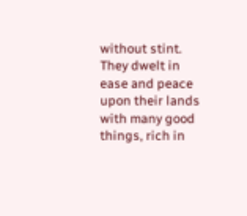without stint. They dwelt in ease and peace upon their lands with many good things, rich in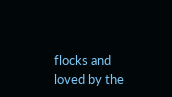flocks and loved by the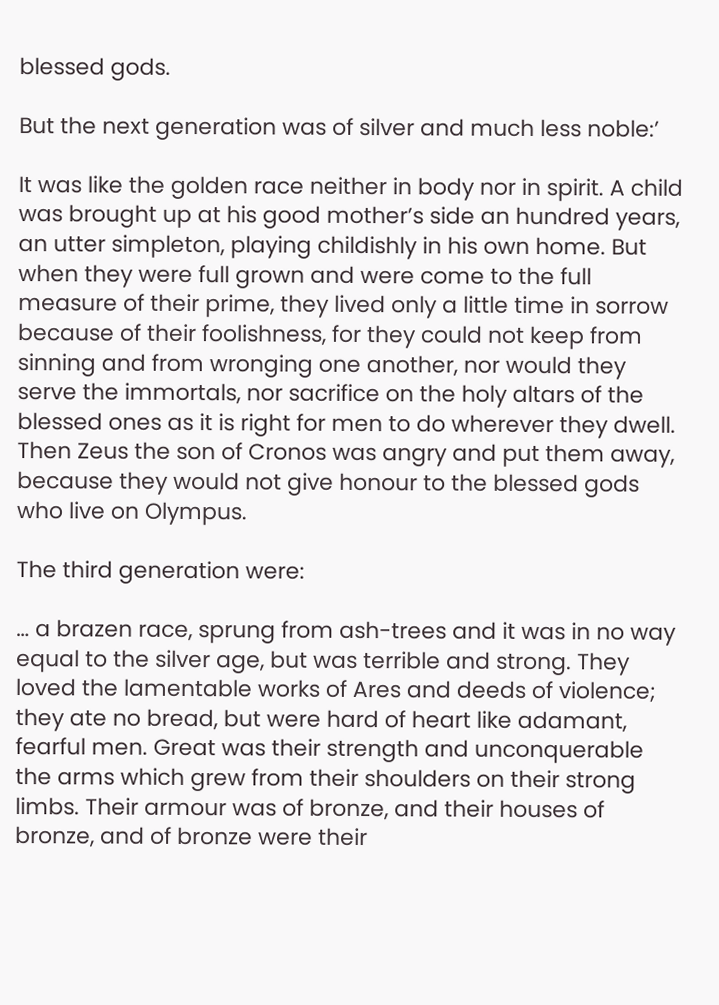blessed gods.

But the next generation was of silver and much less noble:’

It was like the golden race neither in body nor in spirit. A child was brought up at his good mother’s side an hundred years, an utter simpleton, playing childishly in his own home. But when they were full grown and were come to the full measure of their prime, they lived only a little time in sorrow because of their foolishness, for they could not keep from sinning and from wronging one another, nor would they serve the immortals, nor sacrifice on the holy altars of the blessed ones as it is right for men to do wherever they dwell. Then Zeus the son of Cronos was angry and put them away, because they would not give honour to the blessed gods who live on Olympus.

The third generation were:

… a brazen race, sprung from ash-trees and it was in no way equal to the silver age, but was terrible and strong. They loved the lamentable works of Ares and deeds of violence; they ate no bread, but were hard of heart like adamant, fearful men. Great was their strength and unconquerable the arms which grew from their shoulders on their strong limbs. Their armour was of bronze, and their houses of bronze, and of bronze were their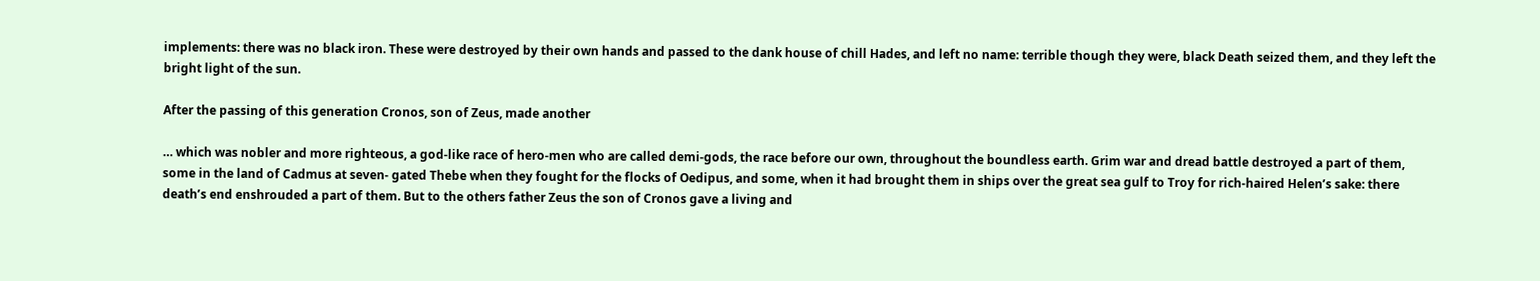implements: there was no black iron. These were destroyed by their own hands and passed to the dank house of chill Hades, and left no name: terrible though they were, black Death seized them, and they left the bright light of the sun.

After the passing of this generation Cronos, son of Zeus, made another

… which was nobler and more righteous, a god-like race of hero-men who are called demi-gods, the race before our own, throughout the boundless earth. Grim war and dread battle destroyed a part of them, some in the land of Cadmus at seven- gated Thebe when they fought for the flocks of Oedipus, and some, when it had brought them in ships over the great sea gulf to Troy for rich-haired Helen’s sake: there death’s end enshrouded a part of them. But to the others father Zeus the son of Cronos gave a living and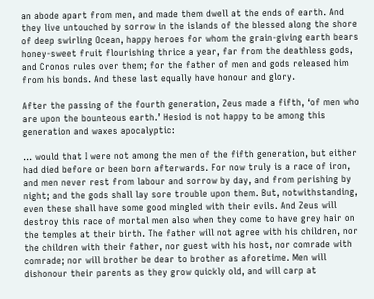an abode apart from men, and made them dwell at the ends of earth. And they live untouched by sorrow in the islands of the blessed along the shore of deep swirling Ocean, happy heroes for whom the grain-giving earth bears honey-sweet fruit flourishing thrice a year, far from the deathless gods, and Cronos rules over them; for the father of men and gods released him from his bonds. And these last equally have honour and glory.

After the passing of the fourth generation, Zeus made a fifth, ‘of men who are upon the bounteous earth.’ Hesiod is not happy to be among this generation and waxes apocalyptic:

… would that I were not among the men of the fifth generation, but either had died before or been born afterwards. For now truly is a race of iron, and men never rest from labour and sorrow by day, and from perishing by night; and the gods shall lay sore trouble upon them. But, notwithstanding, even these shall have some good mingled with their evils. And Zeus will destroy this race of mortal men also when they come to have grey hair on the temples at their birth. The father will not agree with his children, nor the children with their father, nor guest with his host, nor comrade with comrade; nor will brother be dear to brother as aforetime. Men will dishonour their parents as they grow quickly old, and will carp at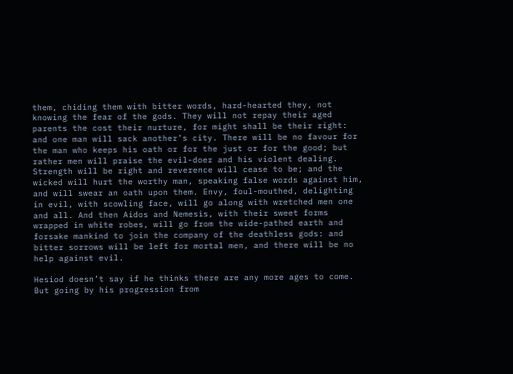them, chiding them with bitter words, hard-hearted they, not knowing the fear of the gods. They will not repay their aged parents the cost their nurture, for might shall be their right: and one man will sack another’s city. There will be no favour for the man who keeps his oath or for the just or for the good; but rather men will praise the evil-doer and his violent dealing. Strength will be right and reverence will cease to be; and the wicked will hurt the worthy man, speaking false words against him, and will swear an oath upon them. Envy, foul-mouthed, delighting in evil, with scowling face, will go along with wretched men one and all. And then Aidos and Nemesis, with their sweet forms wrapped in white robes, will go from the wide-pathed earth and forsake mankind to join the company of the deathless gods: and bitter sorrows will be left for mortal men, and there will be no help against evil.

Hesiod doesn’t say if he thinks there are any more ages to come. But going by his progression from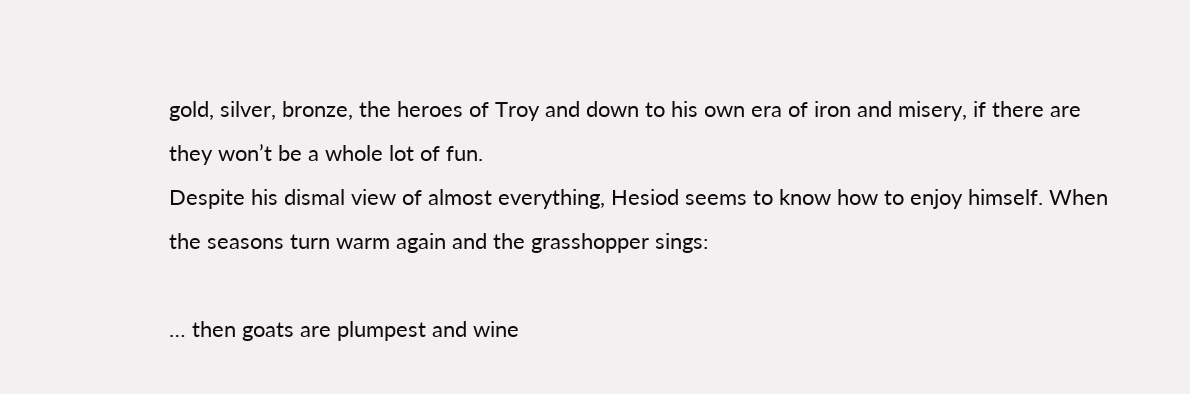gold, silver, bronze, the heroes of Troy and down to his own era of iron and misery, if there are they won’t be a whole lot of fun.
Despite his dismal view of almost everything, Hesiod seems to know how to enjoy himself. When the seasons turn warm again and the grasshopper sings:

… then goats are plumpest and wine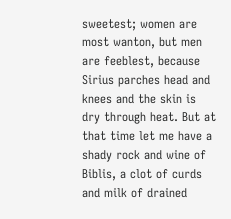sweetest; women are most wanton, but men are feeblest, because Sirius parches head and knees and the skin is dry through heat. But at that time let me have a shady rock and wine of Biblis, a clot of curds and milk of drained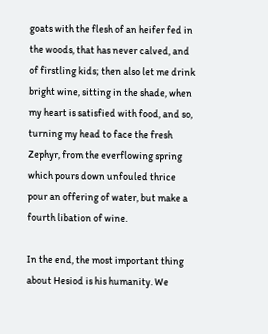goats with the flesh of an heifer fed in the woods, that has never calved, and of firstling kids; then also let me drink bright wine, sitting in the shade, when my heart is satisfied with food, and so, turning my head to face the fresh Zephyr, from the everflowing spring which pours down unfouled thrice pour an offering of water, but make a fourth libation of wine.

In the end, the most important thing about Hesiod is his humanity. We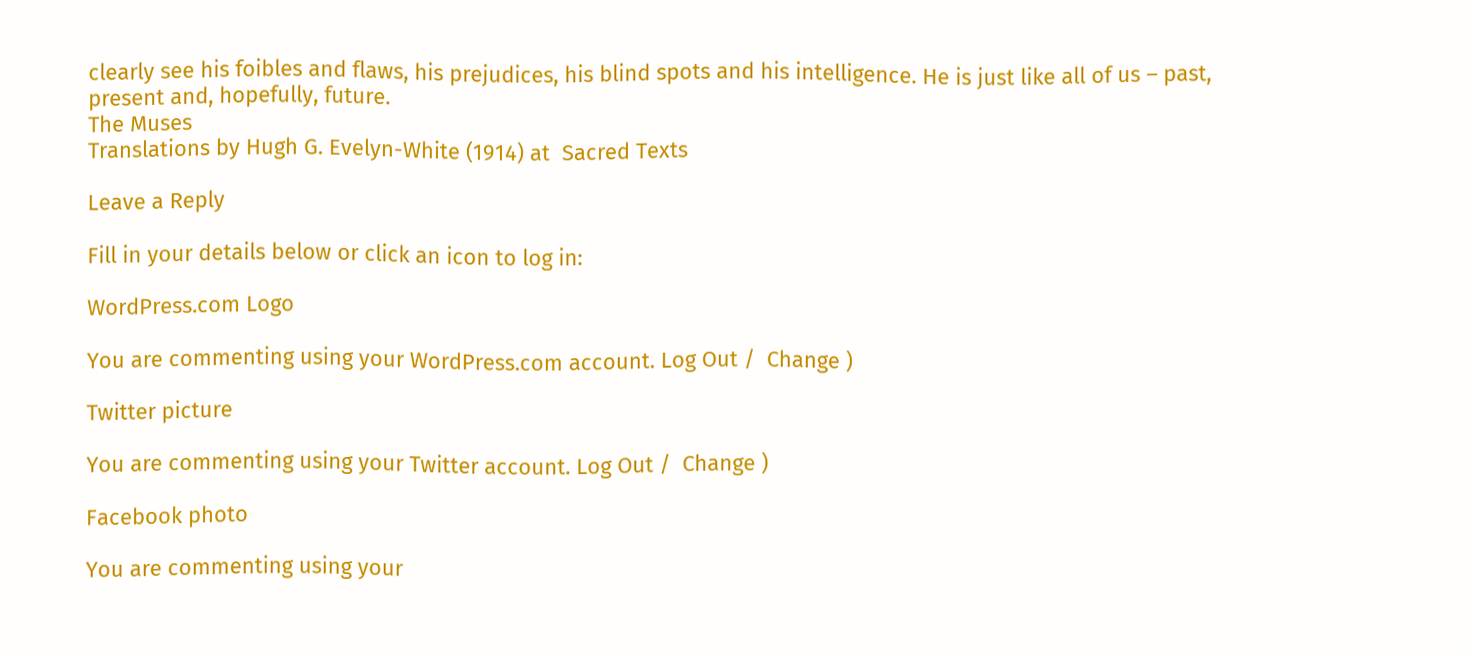clearly see his foibles and flaws, his prejudices, his blind spots and his intelligence. He is just like all of us – past, present and, hopefully, future.
The Muses
Translations by Hugh G. Evelyn-White (1914) at  Sacred Texts

Leave a Reply

Fill in your details below or click an icon to log in:

WordPress.com Logo

You are commenting using your WordPress.com account. Log Out /  Change )

Twitter picture

You are commenting using your Twitter account. Log Out /  Change )

Facebook photo

You are commenting using your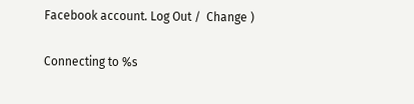Facebook account. Log Out /  Change )

Connecting to %s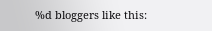%d bloggers like this: